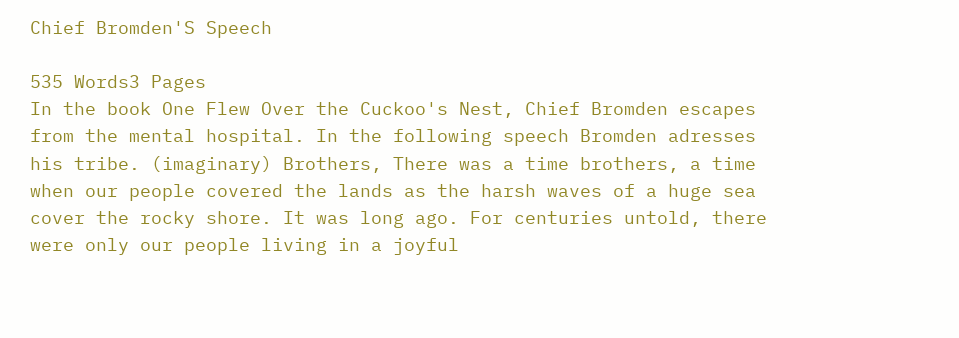Chief Bromden'S Speech

535 Words3 Pages
In the book One Flew Over the Cuckoo's Nest, Chief Bromden escapes from the mental hospital. In the following speech Bromden adresses his tribe. (imaginary) Brothers, There was a time brothers, a time when our people covered the lands as the harsh waves of a huge sea cover the rocky shore. It was long ago. For centuries untold, there were only our people living in a joyful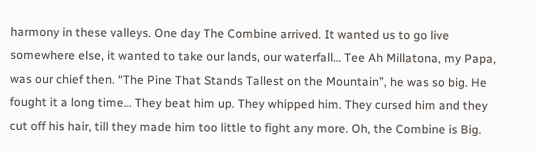harmony in these valleys. One day The Combine arrived. It wanted us to go live somewhere else, it wanted to take our lands, our waterfall… Tee Ah Millatona, my Papa, was our chief then. “The Pine That Stands Tallest on the Mountain”, he was so big. He fought it a long time… They beat him up. They whipped him. They cursed him and they cut off his hair, till they made him too little to fight any more. Oh, the Combine is Big.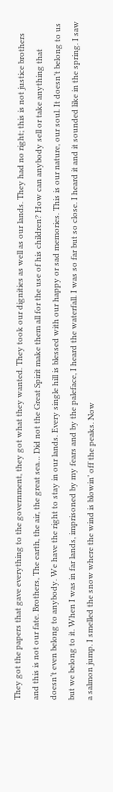They got the papers that gave everything to the government, they got what they wanted. They took our dignities as well as our lands. They had no right; this is not justice brothers and this is not our fate. Brothers, The earth, the air, the great sea… Did not the Great Spirit make them all for the use of his children? How can anybody sell or take anything that doesn’t even belong to anybody. We have the right to stay in our lands. Every single hill is blessed with our happy or sad memories. This is our nature, our soul. It doesn’t belong to us but we belong to it. When I was in far lands, imprisoned by my fears and by the paleface, I heard the waterfall. I was so far but so close. I heard it and it sounded like in the spring. I saw a salmon jump. I smelled the snow where the wind is blowin’ off the peaks. Now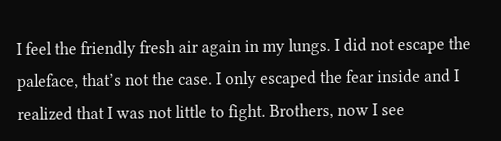I feel the friendly fresh air again in my lungs. I did not escape the paleface, that’s not the case. I only escaped the fear inside and I realized that I was not little to fight. Brothers, now I see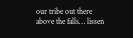our tribe out there above the falls… lissen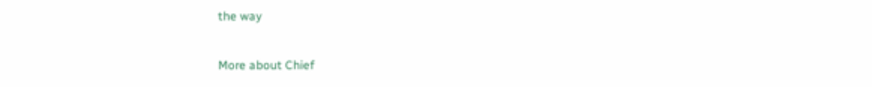the way

More about Chief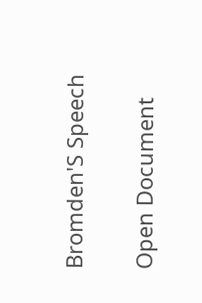Bromden'S Speech

Open Document